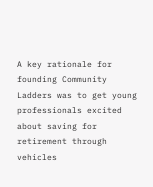A key rationale for founding Community Ladders was to get young professionals excited about saving for retirement through vehicles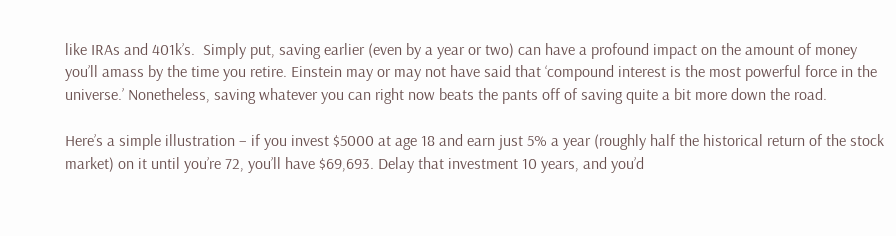like IRAs and 401k’s.  Simply put, saving earlier (even by a year or two) can have a profound impact on the amount of money you’ll amass by the time you retire. Einstein may or may not have said that ‘compound interest is the most powerful force in the universe.’ Nonetheless, saving whatever you can right now beats the pants off of saving quite a bit more down the road.

Here’s a simple illustration – if you invest $5000 at age 18 and earn just 5% a year (roughly half the historical return of the stock market) on it until you’re 72, you’ll have $69,693. Delay that investment 10 years, and you’d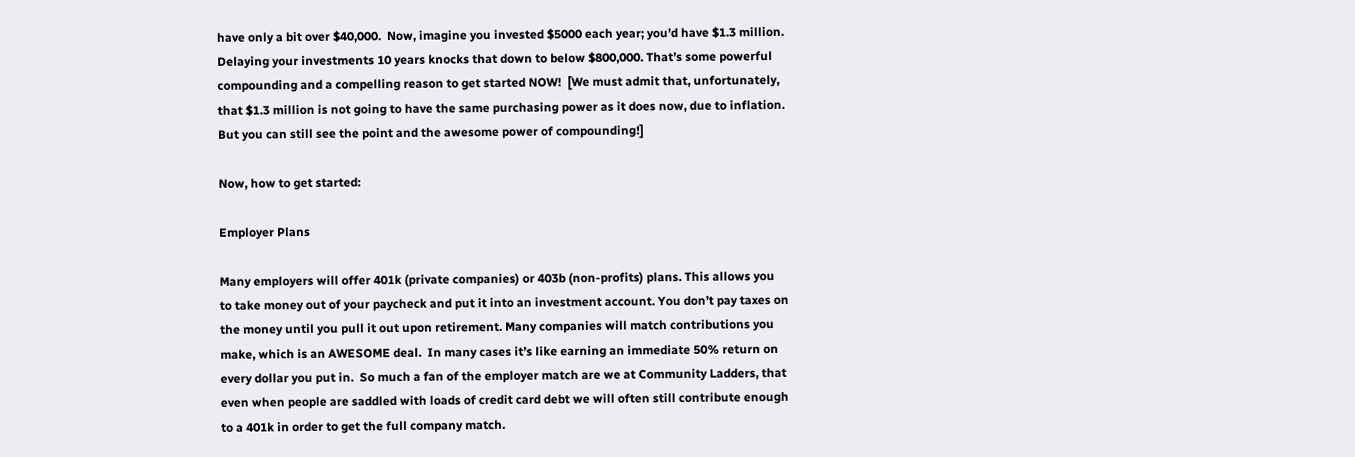have only a bit over $40,000.  Now, imagine you invested $5000 each year; you’d have $1.3 million.  Delaying your investments 10 years knocks that down to below $800,000. That’s some powerful compounding and a compelling reason to get started NOW!  [We must admit that, unfortunately, that $1.3 million is not going to have the same purchasing power as it does now, due to inflation. But you can still see the point and the awesome power of compounding!]

Now, how to get started:

Employer Plans

Many employers will offer 401k (private companies) or 403b (non-profits) plans. This allows you to take money out of your paycheck and put it into an investment account. You don’t pay taxes on the money until you pull it out upon retirement. Many companies will match contributions you make, which is an AWESOME deal.  In many cases it’s like earning an immediate 50% return on every dollar you put in.  So much a fan of the employer match are we at Community Ladders, that even when people are saddled with loads of credit card debt we will often still contribute enough to a 401k in order to get the full company match.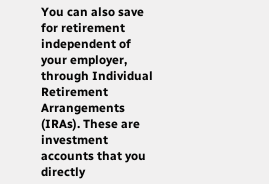You can also save for retirement independent of your employer, through Individual Retirement Arrangements (IRAs). These are investment accounts that you directly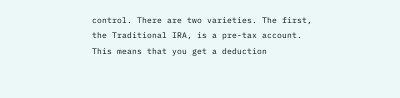control. There are two varieties. The first, the Traditional IRA, is a pre-tax account. This means that you get a deduction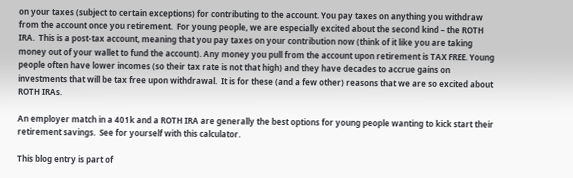on your taxes (subject to certain exceptions) for contributing to the account. You pay taxes on anything you withdraw from the account once you retirement.  For young people, we are especially excited about the second kind – the ROTH IRA.  This is a post-tax account, meaning that you pay taxes on your contribution now (think of it like you are taking money out of your wallet to fund the account). Any money you pull from the account upon retirement is TAX FREE. Young people often have lower incomes (so their tax rate is not that high) and they have decades to accrue gains on investments that will be tax free upon withdrawal.  It is for these (and a few other) reasons that we are so excited about ROTH IRAs.

An employer match in a 401k and a ROTH IRA are generally the best options for young people wanting to kick start their retirement savings.  See for yourself with this calculator.

This blog entry is part of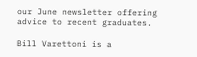our June newsletter offering advice to recent graduates.

Bill Varettoni is a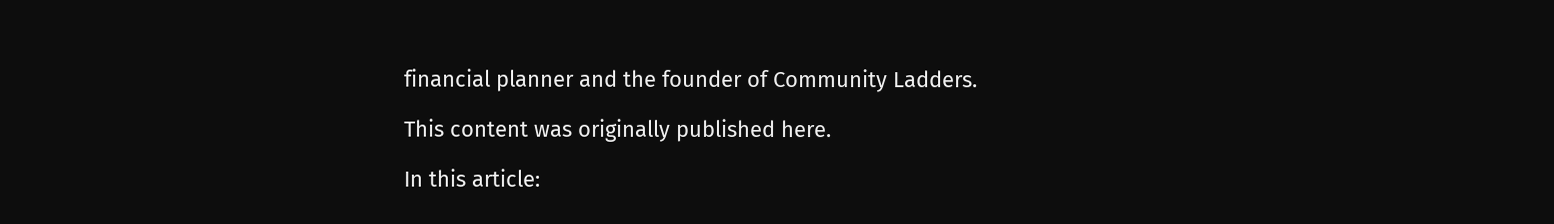financial planner and the founder of Community Ladders.

This content was originally published here.

In this article: